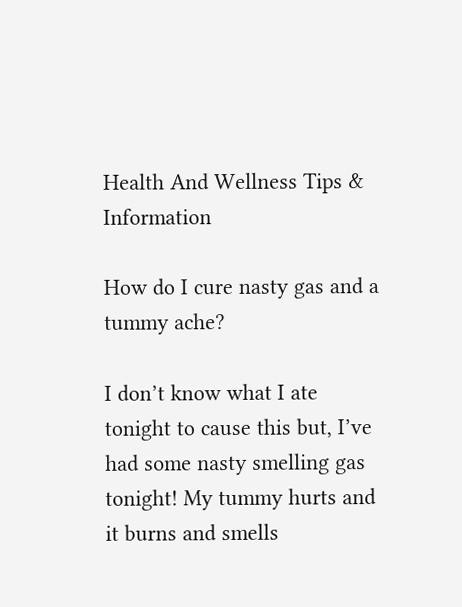Health And Wellness Tips & Information

How do I cure nasty gas and a tummy ache?

I don’t know what I ate tonight to cause this but, I’ve had some nasty smelling gas tonight! My tummy hurts and it burns and smells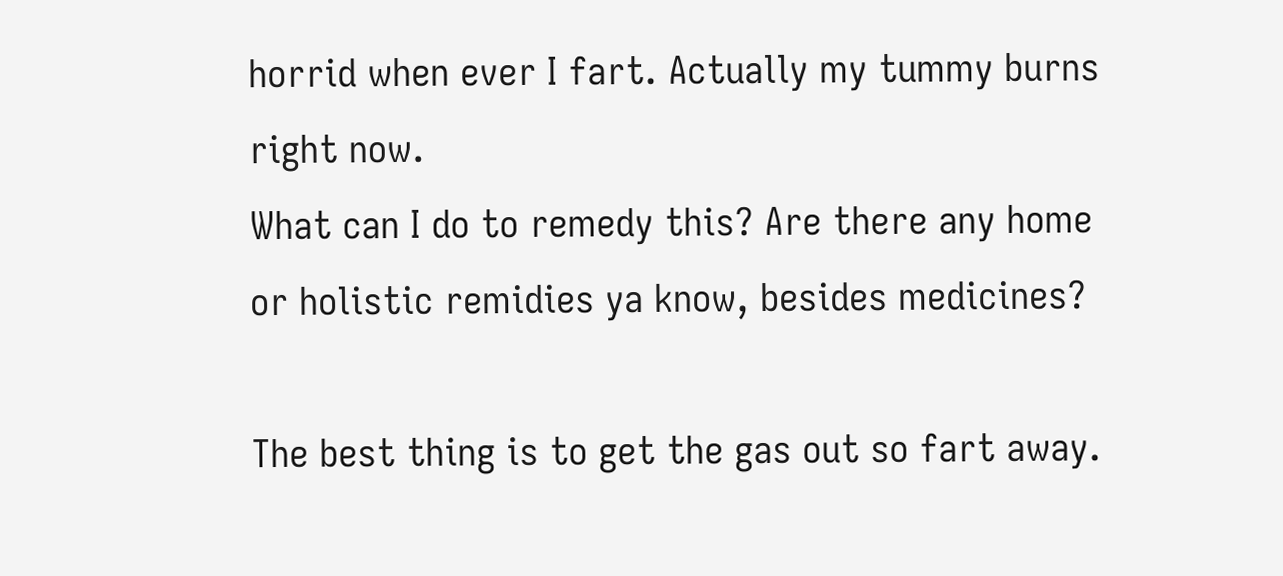horrid when ever I fart. Actually my tummy burns right now.
What can I do to remedy this? Are there any home or holistic remidies ya know, besides medicines?

The best thing is to get the gas out so fart away.